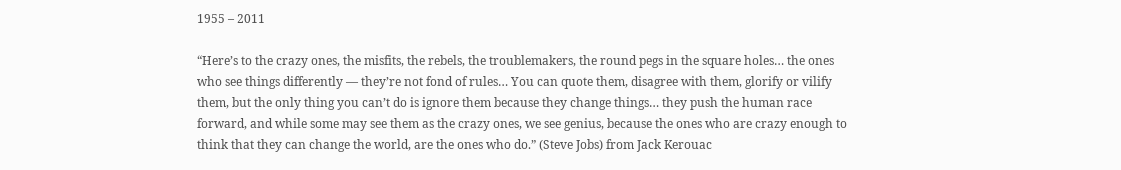1955 – 2011

“Here’s to the crazy ones, the misfits, the rebels, the troublemakers, the round pegs in the square holes… the ones who see things differently — they’re not fond of rules… You can quote them, disagree with them, glorify or vilify them, but the only thing you can’t do is ignore them because they change things… they push the human race forward, and while some may see them as the crazy ones, we see genius, because the ones who are crazy enough to think that they can change the world, are the ones who do.” (Steve Jobs) from Jack Kerouac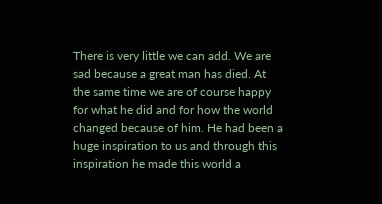There is very little we can add. We are sad because a great man has died. At the same time we are of course happy for what he did and for how the world changed because of him. He had been a huge inspiration to us and through this inspiration he made this world a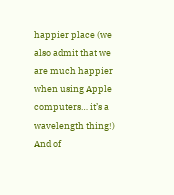happier place (we also admit that we are much happier when using Apple computers… it’s a wavelength thing!) And of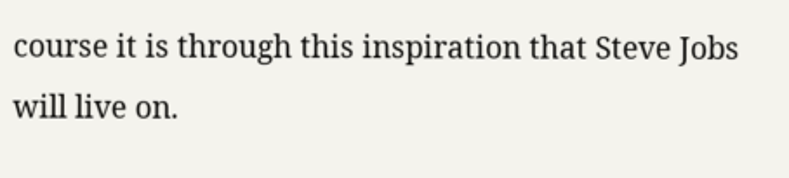course it is through this inspiration that Steve Jobs will live on.